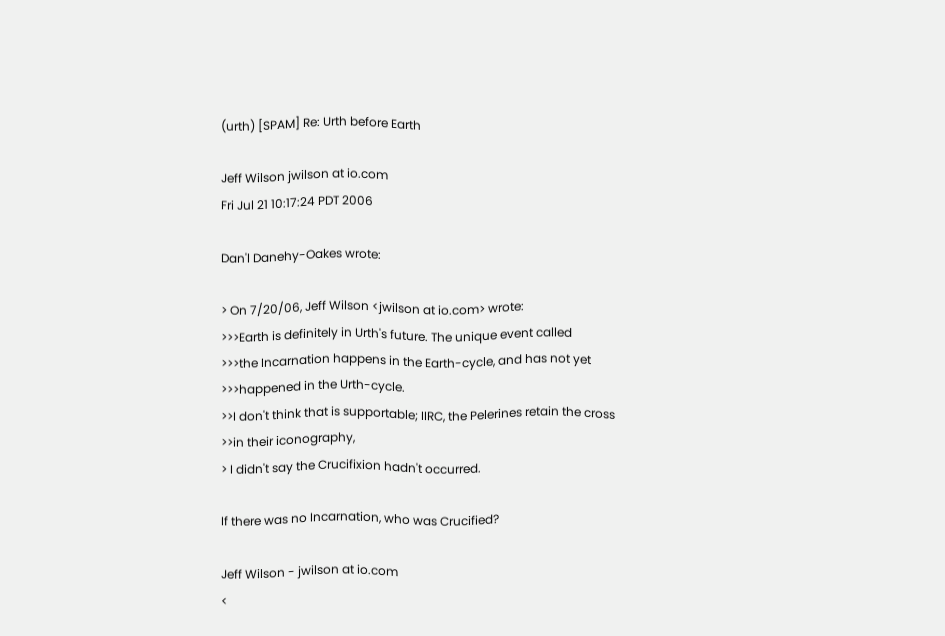(urth) [SPAM] Re: Urth before Earth

Jeff Wilson jwilson at io.com
Fri Jul 21 10:17:24 PDT 2006

Dan'l Danehy-Oakes wrote:

> On 7/20/06, Jeff Wilson <jwilson at io.com> wrote:
>>>Earth is definitely in Urth's future. The unique event called
>>>the Incarnation happens in the Earth-cycle, and has not yet
>>>happened in the Urth-cycle.
>>I don't think that is supportable; IIRC, the Pelerines retain the cross
>>in their iconography,
> I didn't say the Crucifixion hadn't occurred.

If there was no Incarnation, who was Crucified?

Jeff Wilson - jwilson at io.com
<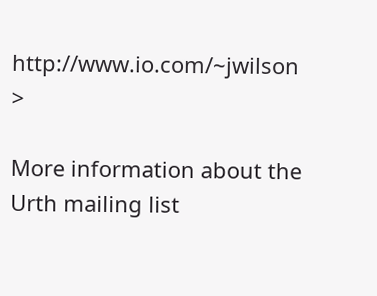http://www.io.com/~jwilson >

More information about the Urth mailing list